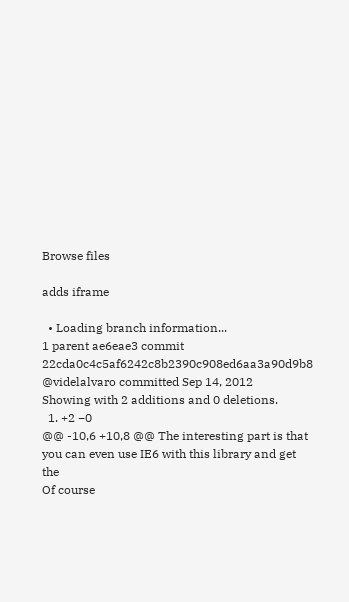Browse files

adds iframe

  • Loading branch information...
1 parent ae6eae3 commit 22cda0c4c5af6242c8b2390c908ed6aa3a90d9b8 @videlalvaro committed Sep 14, 2012
Showing with 2 additions and 0 deletions.
  1. +2 −0
@@ -10,6 +10,8 @@ The interesting part is that you can even use IE6 with this library and get the
Of course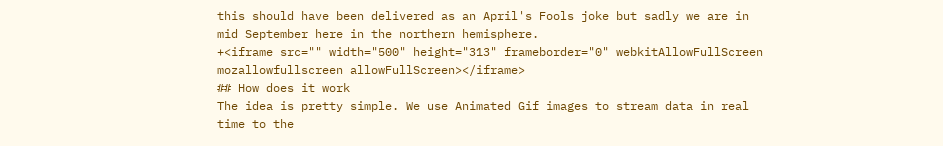this should have been delivered as an April's Fools joke but sadly we are in mid September here in the northern hemisphere.
+<iframe src="" width="500" height="313" frameborder="0" webkitAllowFullScreen mozallowfullscreen allowFullScreen></iframe>
## How does it work
The idea is pretty simple. We use Animated Gif images to stream data in real time to the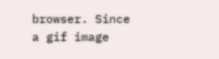browser. Since a gif image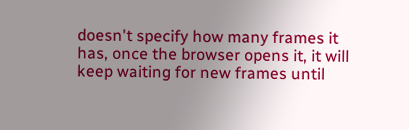doesn't specify how many frames it has, once the browser opens it, it will keep waiting for new frames until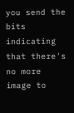you send the bits indicating that there's no more image to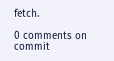fetch.

0 comments on commit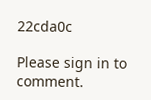22cda0c

Please sign in to comment.